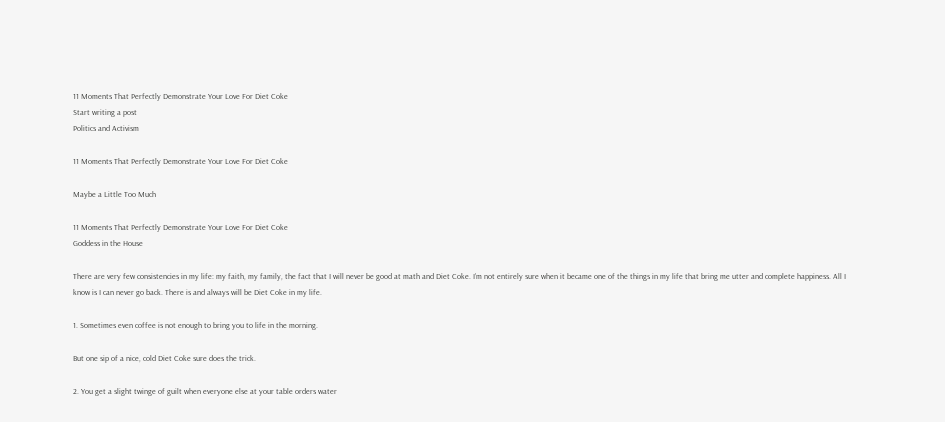11 Moments That Perfectly Demonstrate Your Love For Diet Coke
Start writing a post
Politics and Activism

11 Moments That Perfectly Demonstrate Your Love For Diet Coke

Maybe a Little Too Much

11 Moments That Perfectly Demonstrate Your Love For Diet Coke
Goddess in the House

There are very few consistencies in my life: my faith, my family, the fact that I will never be good at math and Diet Coke. I’m not entirely sure when it became one of the things in my life that bring me utter and complete happiness. All I know is I can never go back. There is and always will be Diet Coke in my life.

1. Sometimes even coffee is not enough to bring you to life in the morning.

But one sip of a nice, cold Diet Coke sure does the trick.

2. You get a slight twinge of guilt when everyone else at your table orders water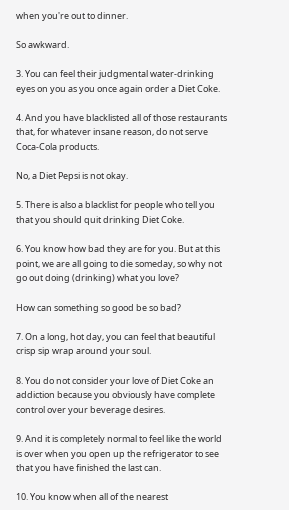when you're out to dinner.

So awkward.

3. You can feel their judgmental water-drinking eyes on you as you once again order a Diet Coke.

4. And you have blacklisted all of those restaurants that, for whatever insane reason, do not serve Coca-Cola products.

No, a Diet Pepsi is not okay.

5. There is also a blacklist for people who tell you that you should quit drinking Diet Coke.

6. You know how bad they are for you. But at this point, we are all going to die someday, so why not go out doing (drinking) what you love?

How can something so good be so bad?

7. On a long, hot day, you can feel that beautiful crisp sip wrap around your soul.

8. You do not consider your love of Diet Coke an addiction because you obviously have complete control over your beverage desires.

9. And it is completely normal to feel like the world is over when you open up the refrigerator to see that you have finished the last can.

10. You know when all of the nearest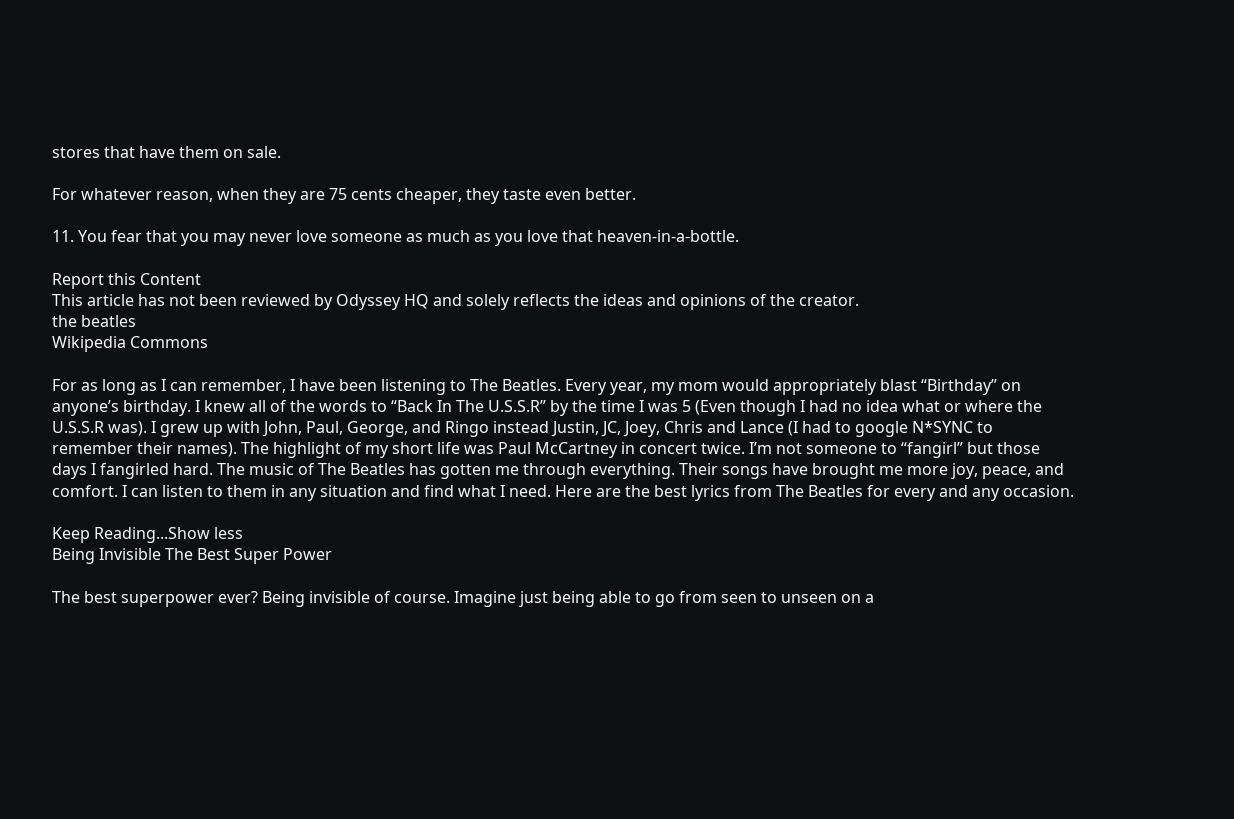stores that have them on sale.

For whatever reason, when they are 75 cents cheaper, they taste even better.

11. You fear that you may never love someone as much as you love that heaven-in-a-bottle.

Report this Content
This article has not been reviewed by Odyssey HQ and solely reflects the ideas and opinions of the creator.
the beatles
Wikipedia Commons

For as long as I can remember, I have been listening to The Beatles. Every year, my mom would appropriately blast “Birthday” on anyone’s birthday. I knew all of the words to “Back In The U.S.S.R” by the time I was 5 (Even though I had no idea what or where the U.S.S.R was). I grew up with John, Paul, George, and Ringo instead Justin, JC, Joey, Chris and Lance (I had to google N*SYNC to remember their names). The highlight of my short life was Paul McCartney in concert twice. I’m not someone to “fangirl” but those days I fangirled hard. The music of The Beatles has gotten me through everything. Their songs have brought me more joy, peace, and comfort. I can listen to them in any situation and find what I need. Here are the best lyrics from The Beatles for every and any occasion.

Keep Reading...Show less
Being Invisible The Best Super Power

The best superpower ever? Being invisible of course. Imagine just being able to go from seen to unseen on a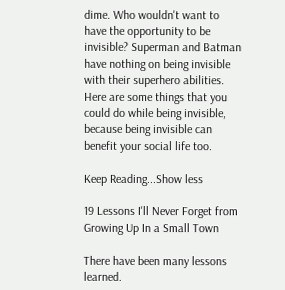dime. Who wouldn't want to have the opportunity to be invisible? Superman and Batman have nothing on being invisible with their superhero abilities. Here are some things that you could do while being invisible, because being invisible can benefit your social life too.

Keep Reading...Show less

19 Lessons I'll Never Forget from Growing Up In a Small Town

There have been many lessons learned.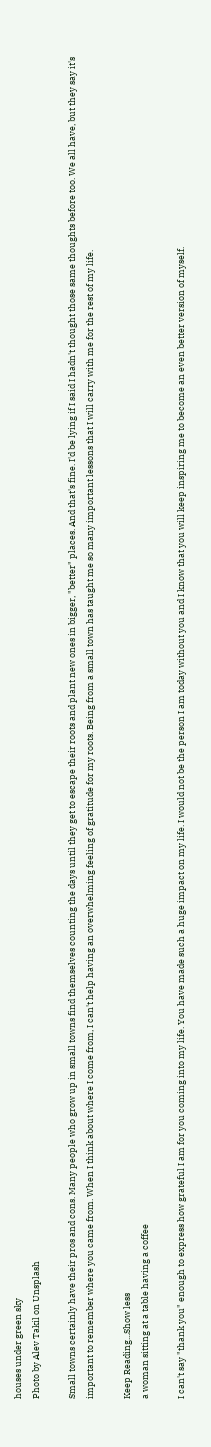houses under green sky
Photo by Alev Takil on Unsplash

Small towns certainly have their pros and cons. Many people who grow up in small towns find themselves counting the days until they get to escape their roots and plant new ones in bigger, "better" places. And that's fine. I'd be lying if I said I hadn't thought those same thoughts before too. We all have, but they say it's important to remember where you came from. When I think about where I come from, I can't help having an overwhelming feeling of gratitude for my roots. Being from a small town has taught me so many important lessons that I will carry with me for the rest of my life.

Keep Reading...Show less
a woman sitting at a table having a coffee

I can't say "thank you" enough to express how grateful I am for you coming into my life. You have made such a huge impact on my life. I would not be the person I am today without you and I know that you will keep inspiring me to become an even better version of myself.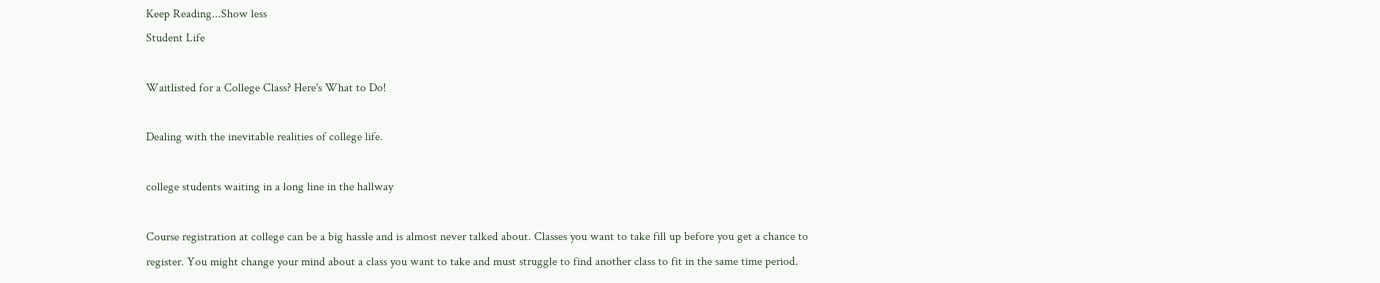Keep Reading...Show less
Student Life

Waitlisted for a College Class? Here's What to Do!

Dealing with the inevitable realities of college life.

college students waiting in a long line in the hallway

Course registration at college can be a big hassle and is almost never talked about. Classes you want to take fill up before you get a chance to register. You might change your mind about a class you want to take and must struggle to find another class to fit in the same time period.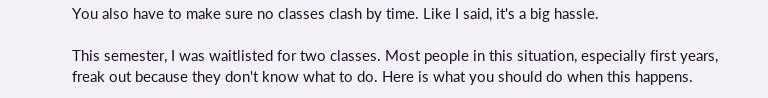You also have to make sure no classes clash by time. Like I said, it's a big hassle.

This semester, I was waitlisted for two classes. Most people in this situation, especially first years, freak out because they don't know what to do. Here is what you should do when this happens.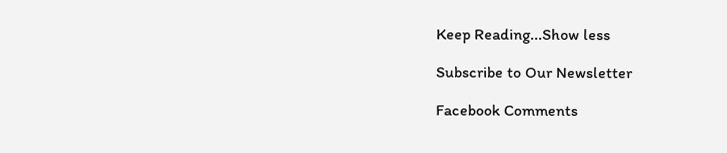Keep Reading...Show less

Subscribe to Our Newsletter

Facebook Comments